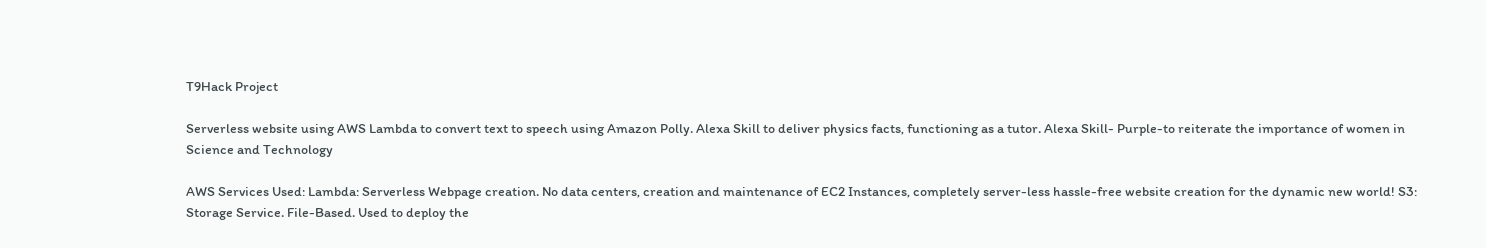T9Hack Project

Serverless website using AWS Lambda to convert text to speech using Amazon Polly. Alexa Skill to deliver physics facts, functioning as a tutor. Alexa Skill- Purple-to reiterate the importance of women in Science and Technology

AWS Services Used: Lambda: Serverless Webpage creation. No data centers, creation and maintenance of EC2 Instances, completely server-less hassle-free website creation for the dynamic new world! S3: Storage Service. File-Based. Used to deploy the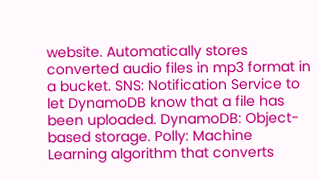website. Automatically stores converted audio files in mp3 format in a bucket. SNS: Notification Service to let DynamoDB know that a file has been uploaded. DynamoDB: Object-based storage. Polly: Machine Learning algorithm that converts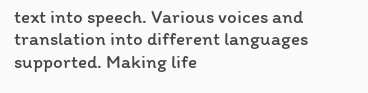text into speech. Various voices and translation into different languages supported. Making life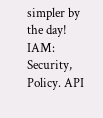simpler by the day! IAM: Security, Policy. API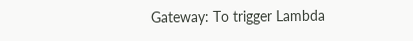Gateway: To trigger Lambda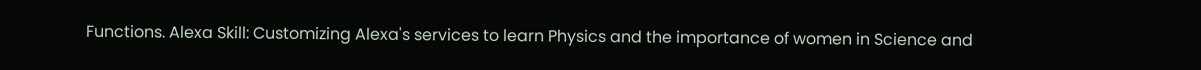Functions. Alexa Skill: Customizing Alexa's services to learn Physics and the importance of women in Science and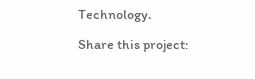Technology.

Share this project: